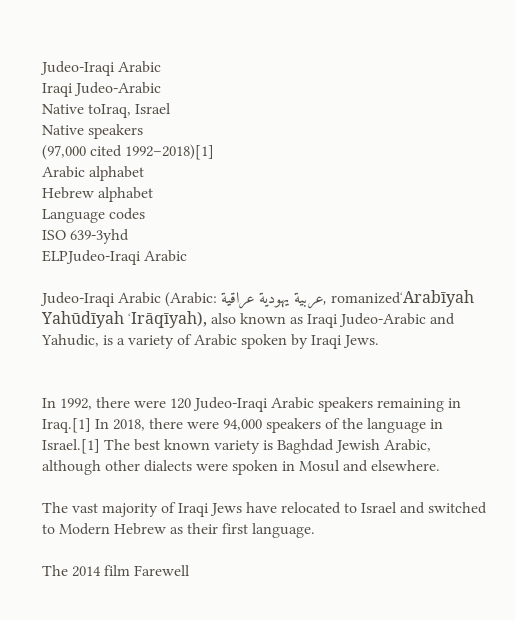Judeo-Iraqi Arabic
Iraqi Judeo-Arabic
Native toIraq, Israel
Native speakers
(97,000 cited 1992–2018)[1]
Arabic alphabet
Hebrew alphabet
Language codes
ISO 639-3yhd
ELPJudeo-Iraqi Arabic

Judeo-Iraqi Arabic (Arabic: عربية يهودية عراقية, romanizedʻArabīyah Yahūdīyah ʻIrāqīyah), also known as Iraqi Judeo-Arabic and Yahudic, is a variety of Arabic spoken by Iraqi Jews.


In 1992, there were 120 Judeo-Iraqi Arabic speakers remaining in Iraq.[1] In 2018, there were 94,000 speakers of the language in Israel.[1] The best known variety is Baghdad Jewish Arabic, although other dialects were spoken in Mosul and elsewhere.

The vast majority of Iraqi Jews have relocated to Israel and switched to Modern Hebrew as their first language.

The 2014 film Farewell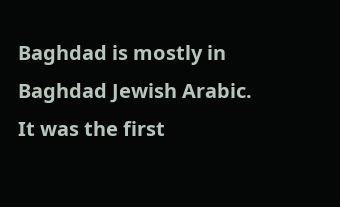Baghdad is mostly in Baghdad Jewish Arabic. It was the first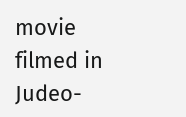movie filmed in Judeo-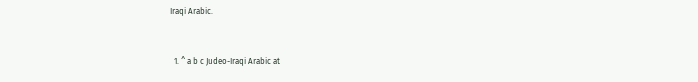Iraqi Arabic.


  1. ^ a b c Judeo-Iraqi Arabic at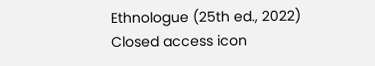Ethnologue (25th ed., 2022) Closed access icon